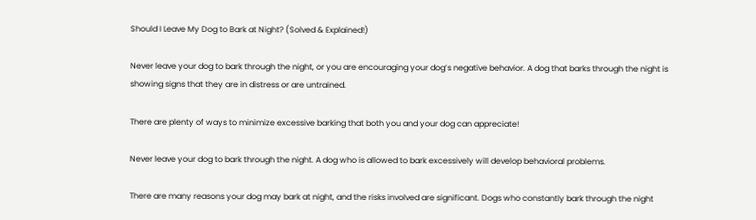Should I Leave My Dog to Bark at Night? (Solved & Explained!)

Never leave your dog to bark through the night, or you are encouraging your dog’s negative behavior. A dog that barks through the night is showing signs that they are in distress or are untrained.

There are plenty of ways to minimize excessive barking that both you and your dog can appreciate!

Never leave your dog to bark through the night. A dog who is allowed to bark excessively will develop behavioral problems.

There are many reasons your dog may bark at night, and the risks involved are significant. Dogs who constantly bark through the night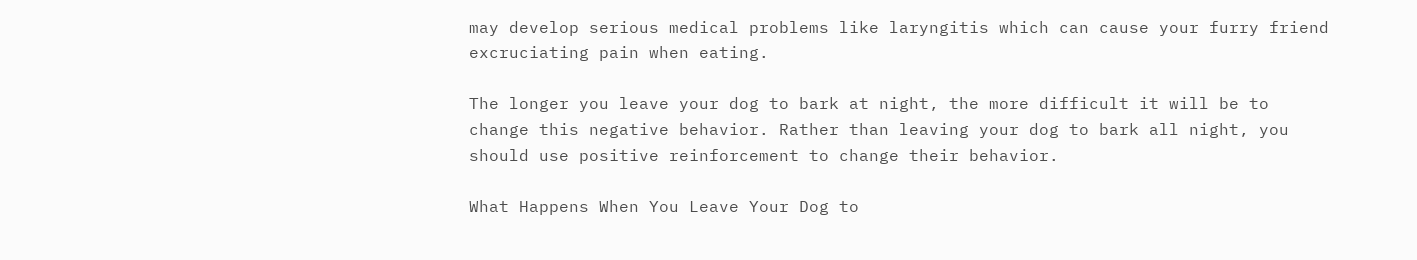may develop serious medical problems like laryngitis which can cause your furry friend excruciating pain when eating.

The longer you leave your dog to bark at night, the more difficult it will be to change this negative behavior. Rather than leaving your dog to bark all night, you should use positive reinforcement to change their behavior.

What Happens When You Leave Your Dog to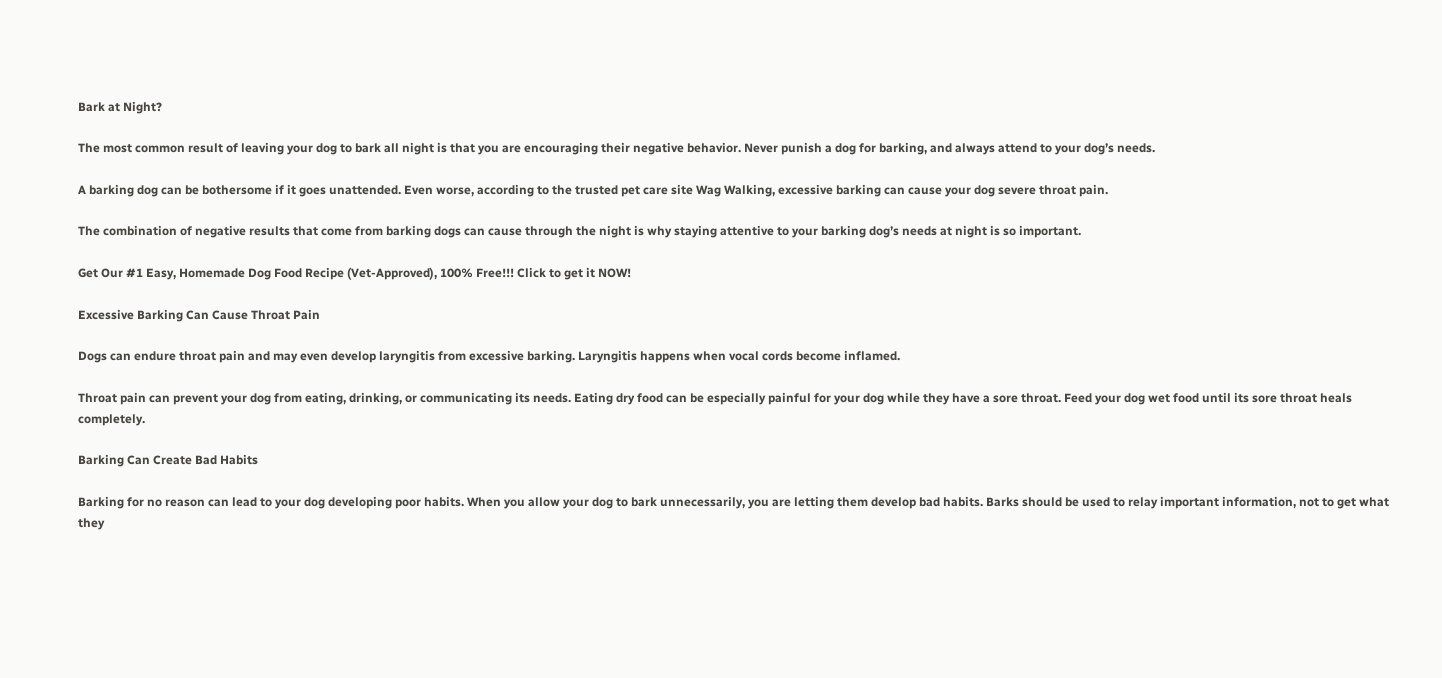Bark at Night?

The most common result of leaving your dog to bark all night is that you are encouraging their negative behavior. Never punish a dog for barking, and always attend to your dog’s needs.

A barking dog can be bothersome if it goes unattended. Even worse, according to the trusted pet care site Wag Walking, excessive barking can cause your dog severe throat pain.

The combination of negative results that come from barking dogs can cause through the night is why staying attentive to your barking dog’s needs at night is so important.

Get Our #1 Easy, Homemade Dog Food Recipe (Vet-Approved), 100% Free!!! Click to get it NOW!

Excessive Barking Can Cause Throat Pain

Dogs can endure throat pain and may even develop laryngitis from excessive barking. Laryngitis happens when vocal cords become inflamed.

Throat pain can prevent your dog from eating, drinking, or communicating its needs. Eating dry food can be especially painful for your dog while they have a sore throat. Feed your dog wet food until its sore throat heals completely.

Barking Can Create Bad Habits

Barking for no reason can lead to your dog developing poor habits. When you allow your dog to bark unnecessarily, you are letting them develop bad habits. Barks should be used to relay important information, not to get what they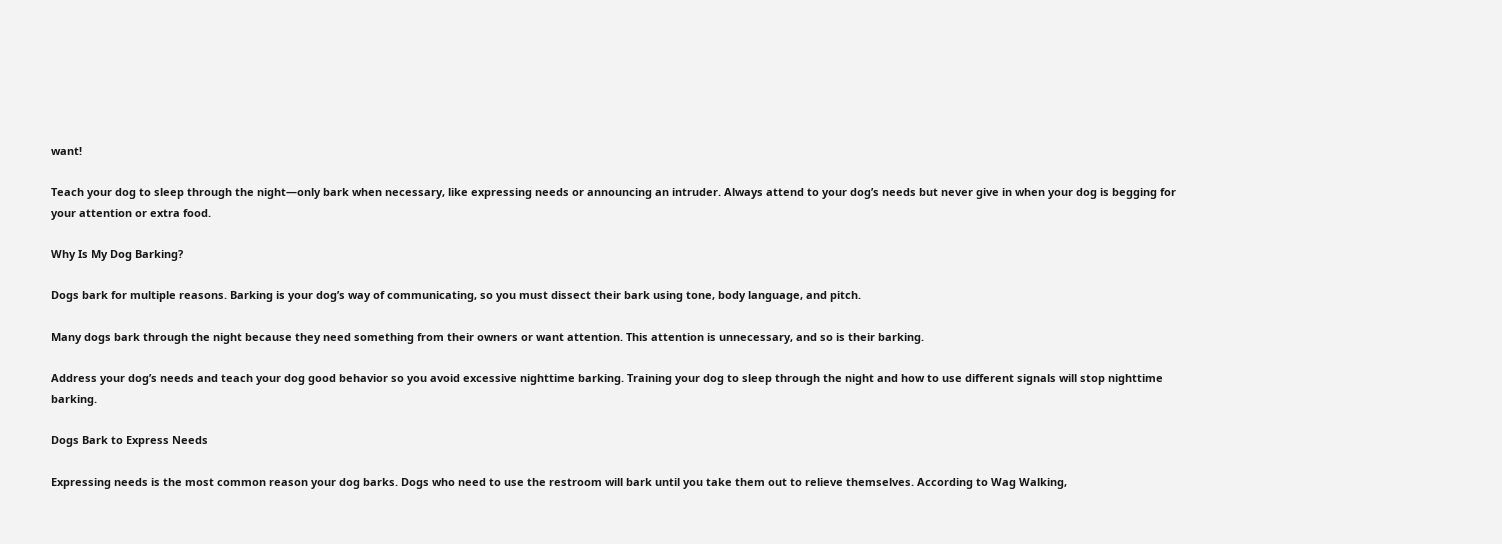want!

Teach your dog to sleep through the night—only bark when necessary, like expressing needs or announcing an intruder. Always attend to your dog’s needs but never give in when your dog is begging for your attention or extra food.

Why Is My Dog Barking?

Dogs bark for multiple reasons. Barking is your dog’s way of communicating, so you must dissect their bark using tone, body language, and pitch.

Many dogs bark through the night because they need something from their owners or want attention. This attention is unnecessary, and so is their barking.

Address your dog’s needs and teach your dog good behavior so you avoid excessive nighttime barking. Training your dog to sleep through the night and how to use different signals will stop nighttime barking.

Dogs Bark to Express Needs

Expressing needs is the most common reason your dog barks. Dogs who need to use the restroom will bark until you take them out to relieve themselves. According to Wag Walking,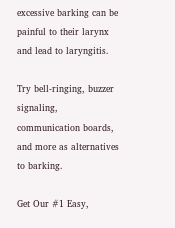excessive barking can be painful to their larynx and lead to laryngitis.

Try bell-ringing, buzzer signaling, communication boards, and more as alternatives to barking.

Get Our #1 Easy,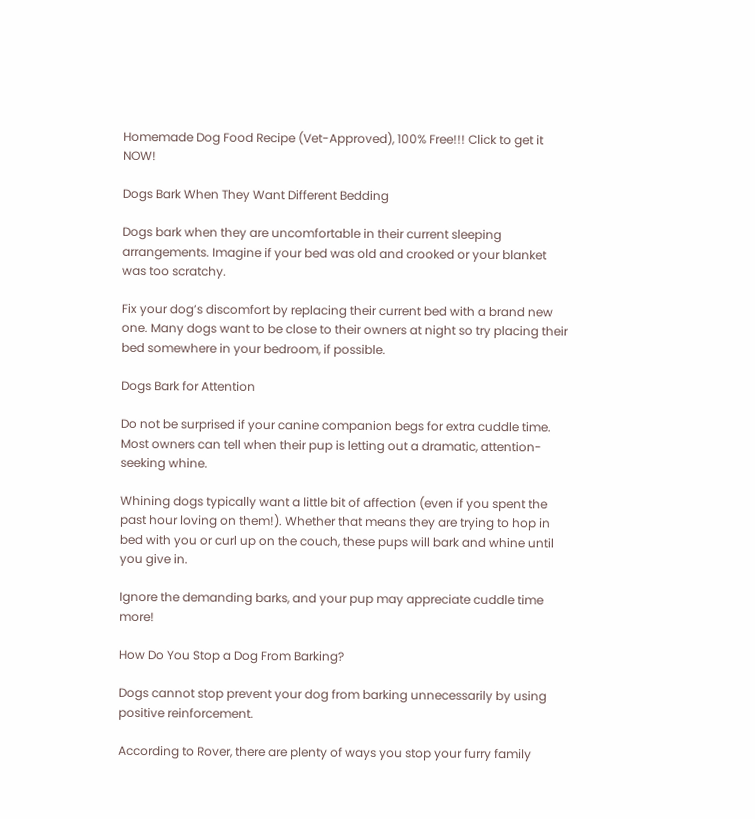Homemade Dog Food Recipe (Vet-Approved), 100% Free!!! Click to get it NOW!

Dogs Bark When They Want Different Bedding

Dogs bark when they are uncomfortable in their current sleeping arrangements. Imagine if your bed was old and crooked or your blanket was too scratchy.

Fix your dog’s discomfort by replacing their current bed with a brand new one. Many dogs want to be close to their owners at night so try placing their bed somewhere in your bedroom, if possible.

Dogs Bark for Attention

Do not be surprised if your canine companion begs for extra cuddle time. Most owners can tell when their pup is letting out a dramatic, attention-seeking whine.

Whining dogs typically want a little bit of affection (even if you spent the past hour loving on them!). Whether that means they are trying to hop in bed with you or curl up on the couch, these pups will bark and whine until you give in.

Ignore the demanding barks, and your pup may appreciate cuddle time more!

How Do You Stop a Dog From Barking?

Dogs cannot stop prevent your dog from barking unnecessarily by using positive reinforcement.

According to Rover, there are plenty of ways you stop your furry family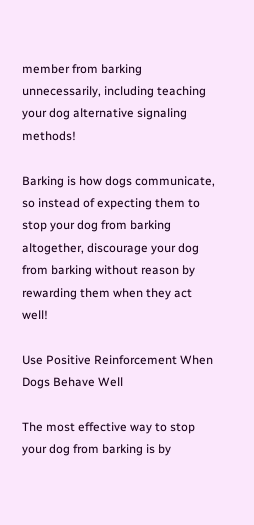member from barking unnecessarily, including teaching your dog alternative signaling methods!

Barking is how dogs communicate, so instead of expecting them to stop your dog from barking altogether, discourage your dog from barking without reason by rewarding them when they act well!

Use Positive Reinforcement When Dogs Behave Well

The most effective way to stop your dog from barking is by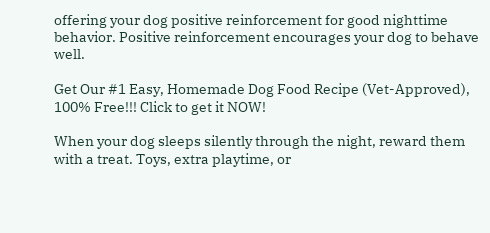offering your dog positive reinforcement for good nighttime behavior. Positive reinforcement encourages your dog to behave well.

Get Our #1 Easy, Homemade Dog Food Recipe (Vet-Approved), 100% Free!!! Click to get it NOW!

When your dog sleeps silently through the night, reward them with a treat. Toys, extra playtime, or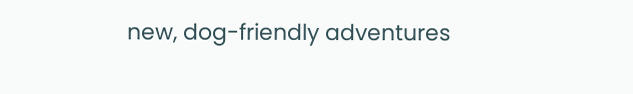new, dog-friendly adventures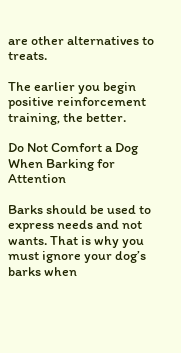are other alternatives to treats.

The earlier you begin positive reinforcement training, the better.

Do Not Comfort a Dog When Barking for Attention

Barks should be used to express needs and not wants. That is why you must ignore your dog’s barks when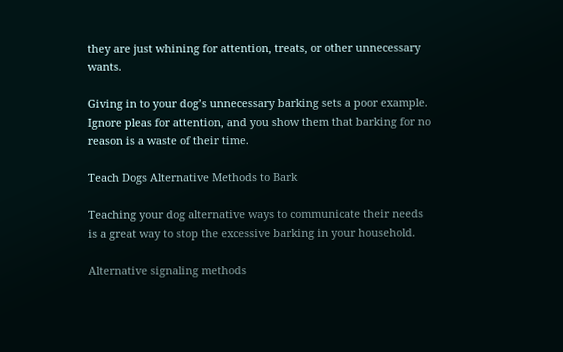they are just whining for attention, treats, or other unnecessary wants.

Giving in to your dog’s unnecessary barking sets a poor example. Ignore pleas for attention, and you show them that barking for no reason is a waste of their time.

Teach Dogs Alternative Methods to Bark

Teaching your dog alternative ways to communicate their needs is a great way to stop the excessive barking in your household.

Alternative signaling methods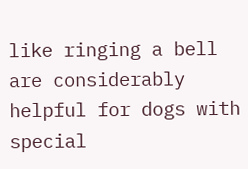like ringing a bell are considerably helpful for dogs with special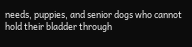needs, puppies, and senior dogs who cannot hold their bladder through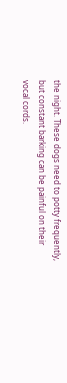the night. These dogs need to potty frequently, but constant barking can be painful on their vocal cords.